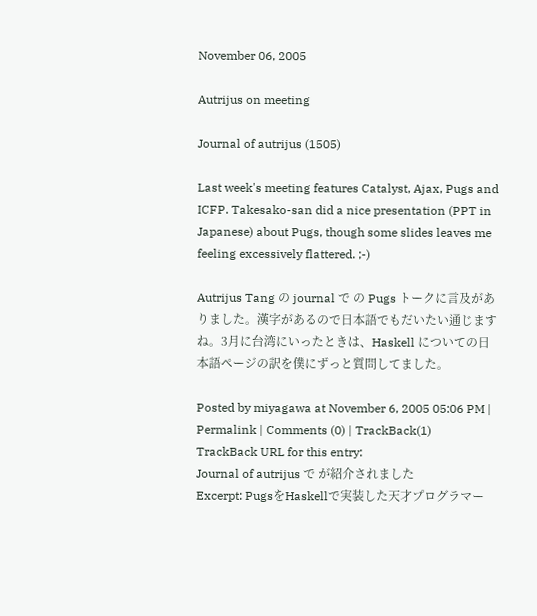November 06, 2005

Autrijus on meeting

Journal of autrijus (1505)

Last week's meeting features Catalyst, Ajax, Pugs and ICFP. Takesako-san did a nice presentation (PPT in Japanese) about Pugs, though some slides leaves me feeling excessively flattered. ;-)

Autrijus Tang の journal で の Pugs トークに言及がありました。漢字があるので日本語でもだいたい通じますね。3月に台湾にいったときは、Haskell についての日本語ページの訳を僕にずっと質問してました。

Posted by miyagawa at November 6, 2005 05:06 PM | Permalink | Comments (0) | TrackBack(1)
TrackBack URL for this entry:
Journal of autrijus で が紹介されました
Excerpt: PugsをHaskellで実装した天才プログラマー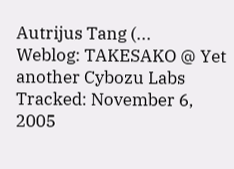Autrijus Tang (...
Weblog: TAKESAKO @ Yet another Cybozu Labs
Tracked: November 6, 2005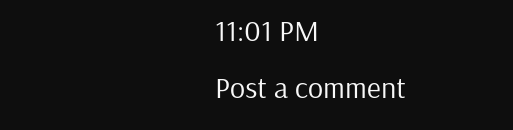11:01 PM
Post a comment